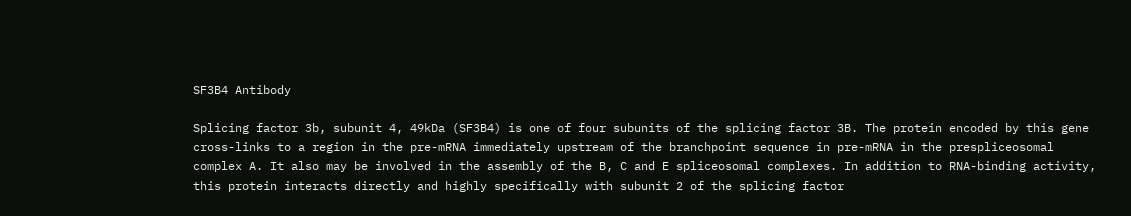SF3B4 Antibody

Splicing factor 3b, subunit 4, 49kDa (SF3B4) is one of four subunits of the splicing factor 3B. The protein encoded by this gene cross-links to a region in the pre-mRNA immediately upstream of the branchpoint sequence in pre-mRNA in the prespliceosomal complex A. It also may be involved in the assembly of the B, C and E spliceosomal complexes. In addition to RNA-binding activity, this protein interacts directly and highly specifically with subunit 2 of the splicing factor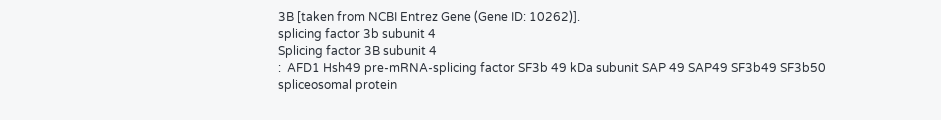3B [taken from NCBI Entrez Gene (Gene ID: 10262)].
splicing factor 3b subunit 4
Splicing factor 3B subunit 4
:  AFD1 Hsh49 pre-mRNA-splicing factor SF3b 49 kDa subunit SAP 49 SAP49 SF3b49 SF3b50 spliceosomal protein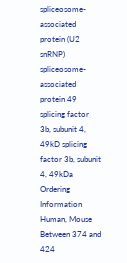spliceosome-associated protein (U2 snRNP) spliceosome-associated protein 49 splicing factor 3b, subunit 4, 49kD splicing factor 3b, subunit 4, 49kDa
Ordering Information
Human, Mouse
Between 374 and 424